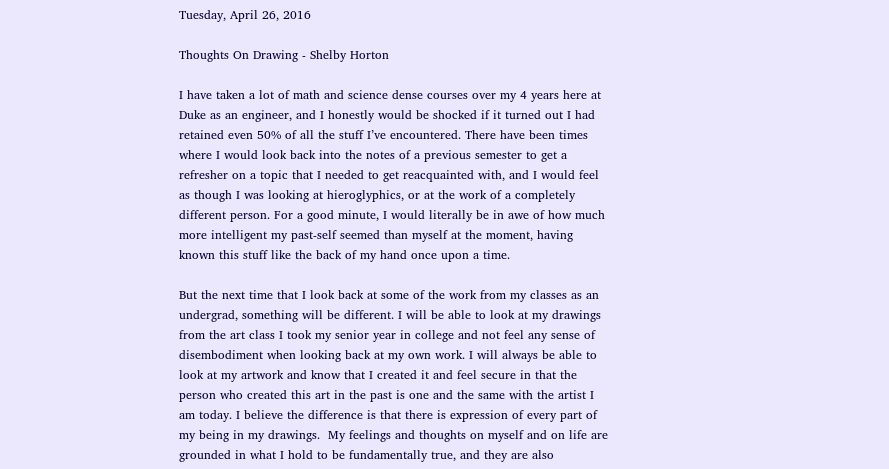Tuesday, April 26, 2016

Thoughts On Drawing - Shelby Horton

I have taken a lot of math and science dense courses over my 4 years here at Duke as an engineer, and I honestly would be shocked if it turned out I had retained even 50% of all the stuff I’ve encountered. There have been times where I would look back into the notes of a previous semester to get a refresher on a topic that I needed to get reacquainted with, and I would feel as though I was looking at hieroglyphics, or at the work of a completely different person. For a good minute, I would literally be in awe of how much more intelligent my past-self seemed than myself at the moment, having known this stuff like the back of my hand once upon a time.

But the next time that I look back at some of the work from my classes as an undergrad, something will be different. I will be able to look at my drawings from the art class I took my senior year in college and not feel any sense of disembodiment when looking back at my own work. I will always be able to look at my artwork and know that I created it and feel secure in that the person who created this art in the past is one and the same with the artist I am today. I believe the difference is that there is expression of every part of my being in my drawings.  My feelings and thoughts on myself and on life are grounded in what I hold to be fundamentally true, and they are also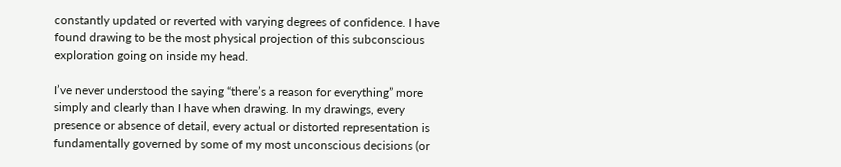constantly updated or reverted with varying degrees of confidence. I have found drawing to be the most physical projection of this subconscious exploration going on inside my head.

I’ve never understood the saying “there’s a reason for everything” more simply and clearly than I have when drawing. In my drawings, every presence or absence of detail, every actual or distorted representation is fundamentally governed by some of my most unconscious decisions (or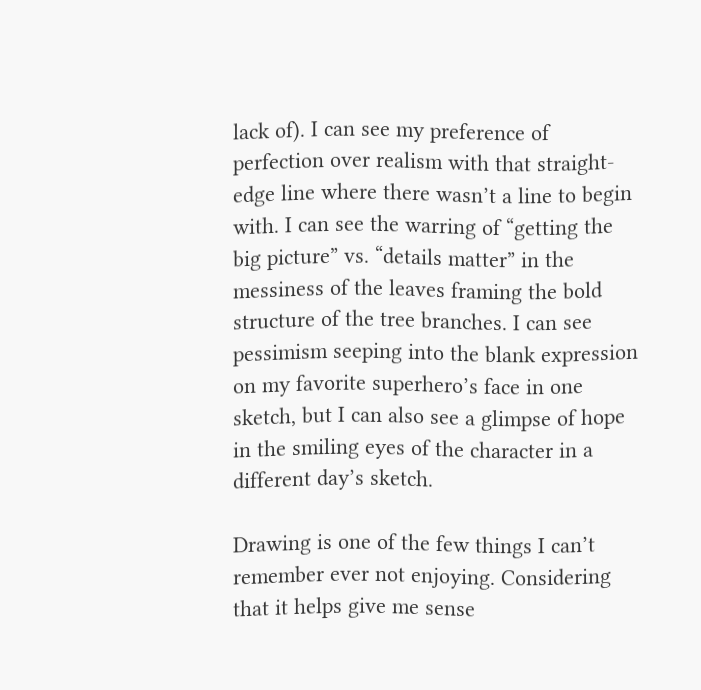lack of). I can see my preference of perfection over realism with that straight-edge line where there wasn’t a line to begin with. I can see the warring of “getting the big picture” vs. “details matter” in the messiness of the leaves framing the bold structure of the tree branches. I can see pessimism seeping into the blank expression on my favorite superhero’s face in one sketch, but I can also see a glimpse of hope in the smiling eyes of the character in a different day’s sketch.

Drawing is one of the few things I can’t remember ever not enjoying. Considering that it helps give me sense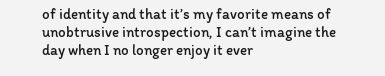of identity and that it’s my favorite means of unobtrusive introspection, I can’t imagine the day when I no longer enjoy it ever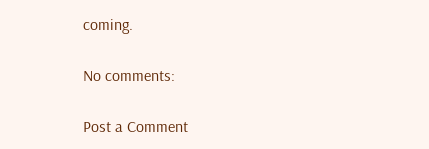coming.

No comments:

Post a Comment